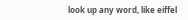look up any word, like eiffel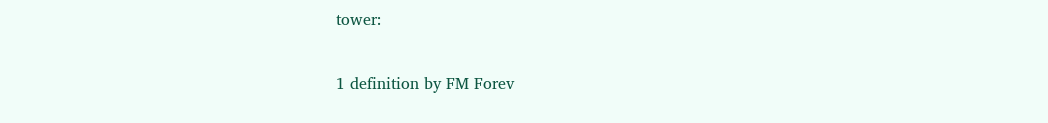tower:

1 definition by FM Forev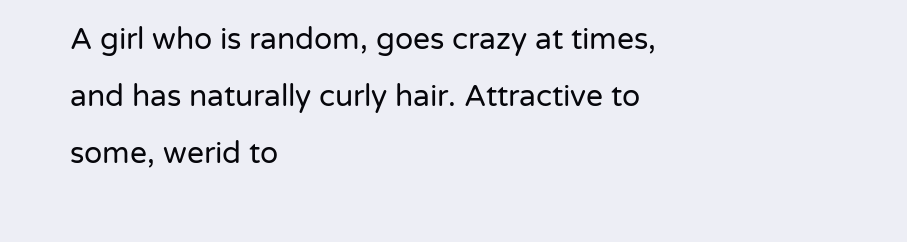A girl who is random, goes crazy at times, and has naturally curly hair. Attractive to some, werid to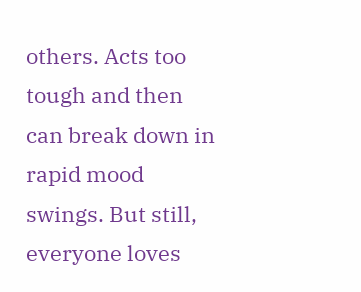others. Acts too tough and then can break down in rapid mood swings. But still, everyone loves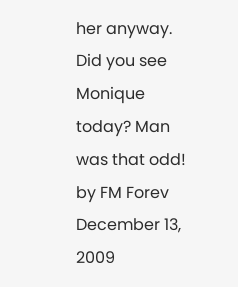her anyway.
Did you see Monique today? Man was that odd!
by FM Forev December 13, 2009